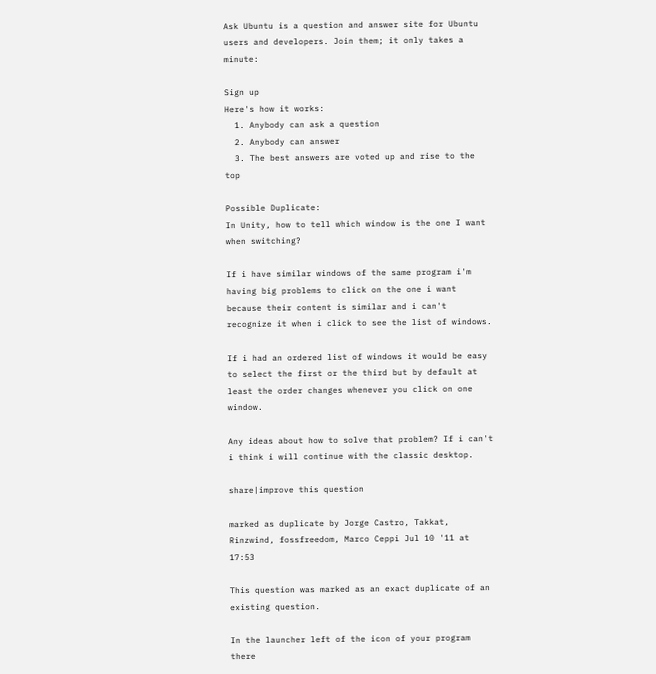Ask Ubuntu is a question and answer site for Ubuntu users and developers. Join them; it only takes a minute:

Sign up
Here's how it works:
  1. Anybody can ask a question
  2. Anybody can answer
  3. The best answers are voted up and rise to the top

Possible Duplicate:
In Unity, how to tell which window is the one I want when switching?

If i have similar windows of the same program i'm having big problems to click on the one i want because their content is similar and i can't recognize it when i click to see the list of windows.

If i had an ordered list of windows it would be easy to select the first or the third but by default at least the order changes whenever you click on one window.

Any ideas about how to solve that problem? If i can't i think i will continue with the classic desktop.

share|improve this question

marked as duplicate by Jorge Castro, Takkat, Rinzwind, fossfreedom, Marco Ceppi Jul 10 '11 at 17:53

This question was marked as an exact duplicate of an existing question.

In the launcher left of the icon of your program there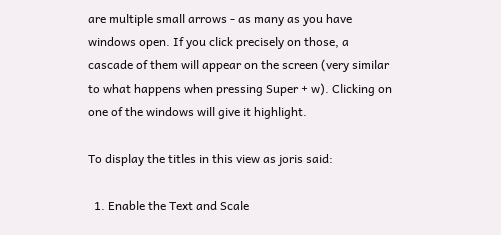are multiple small arrows - as many as you have windows open. If you click precisely on those, a cascade of them will appear on the screen (very similar to what happens when pressing Super + w). Clicking on one of the windows will give it highlight.

To display the titles in this view as joris said:

  1. Enable the Text and Scale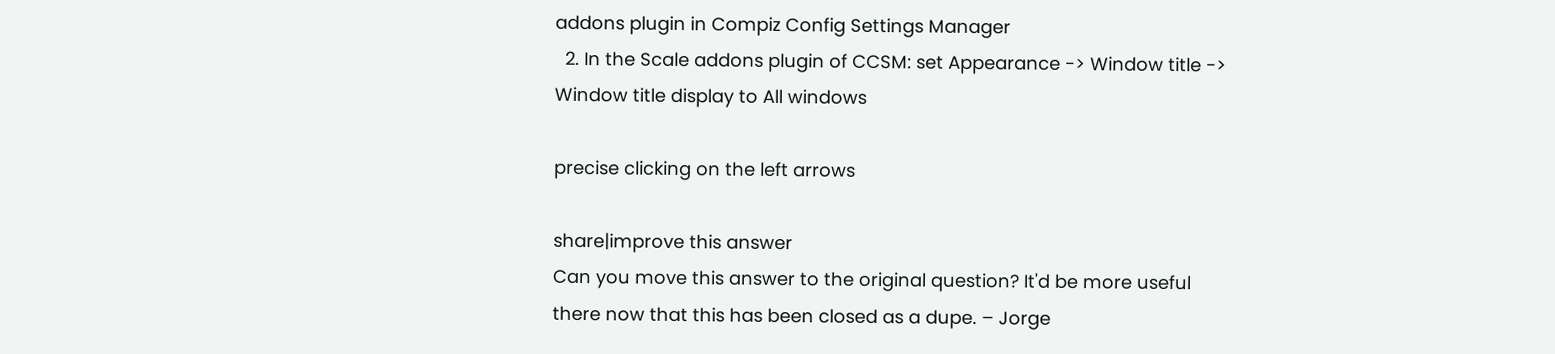addons plugin in Compiz Config Settings Manager
  2. In the Scale addons plugin of CCSM: set Appearance -> Window title -> Window title display to All windows

precise clicking on the left arrows

share|improve this answer
Can you move this answer to the original question? It'd be more useful there now that this has been closed as a dupe. – Jorge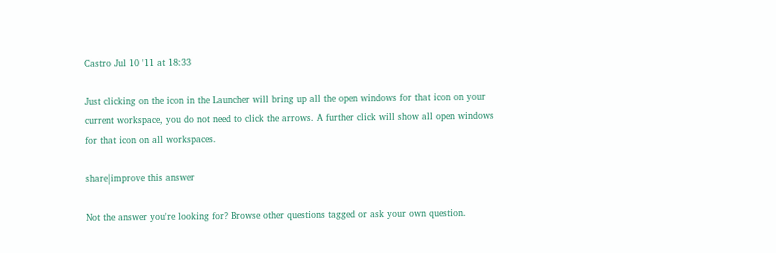Castro Jul 10 '11 at 18:33

Just clicking on the icon in the Launcher will bring up all the open windows for that icon on your current workspace, you do not need to click the arrows. A further click will show all open windows for that icon on all workspaces.

share|improve this answer

Not the answer you're looking for? Browse other questions tagged or ask your own question.